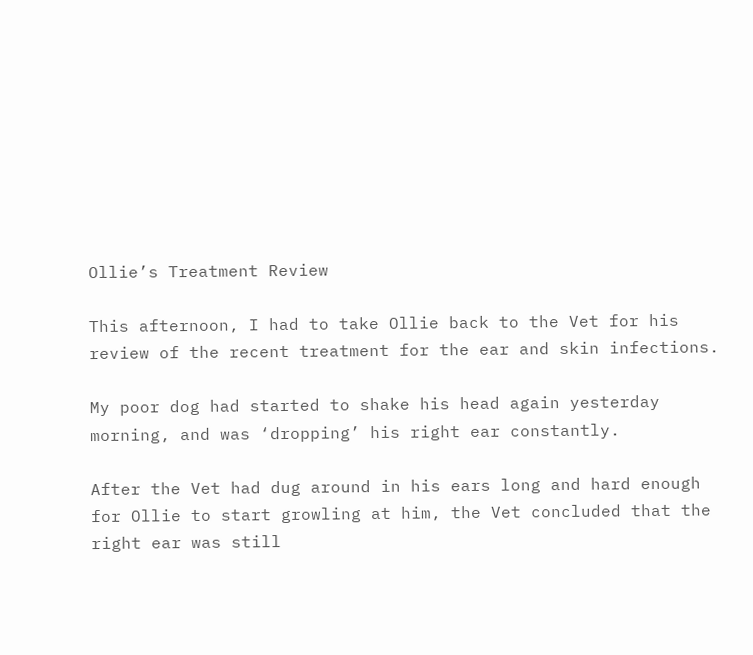Ollie’s Treatment Review

This afternoon, I had to take Ollie back to the Vet for his review of the recent treatment for the ear and skin infections.

My poor dog had started to shake his head again yesterday morning, and was ‘dropping’ his right ear constantly.

After the Vet had dug around in his ears long and hard enough for Ollie to start growling at him, the Vet concluded that the right ear was still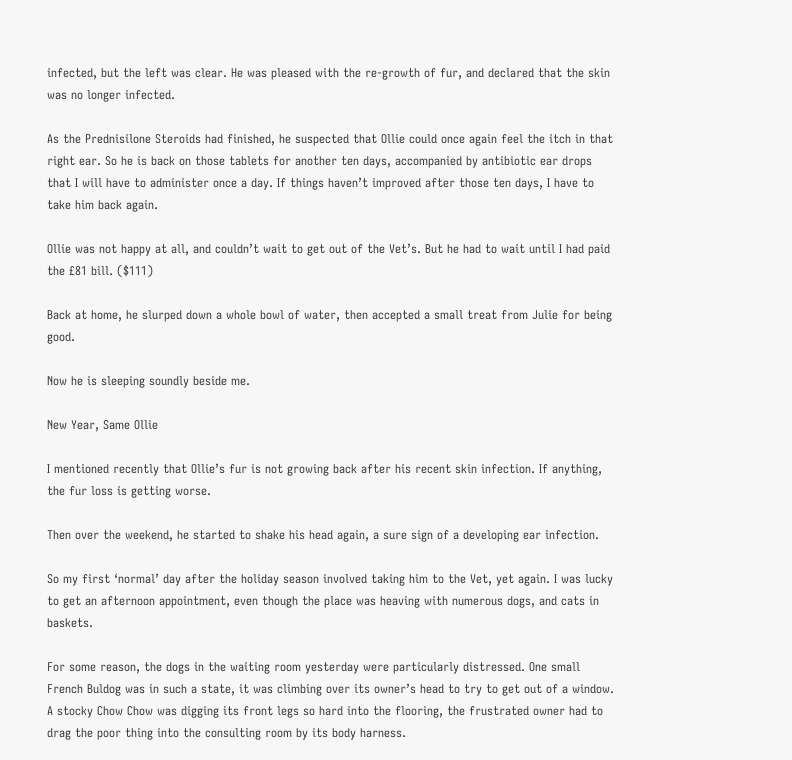infected, but the left was clear. He was pleased with the re-growth of fur, and declared that the skin was no longer infected.

As the Prednisilone Steroids had finished, he suspected that Ollie could once again feel the itch in that right ear. So he is back on those tablets for another ten days, accompanied by antibiotic ear drops that I will have to administer once a day. If things haven’t improved after those ten days, I have to take him back again.

Ollie was not happy at all, and couldn’t wait to get out of the Vet’s. But he had to wait until I had paid the £81 bill. ($111)

Back at home, he slurped down a whole bowl of water, then accepted a small treat from Julie for being good.

Now he is sleeping soundly beside me.

New Year, Same Ollie

I mentioned recently that Ollie’s fur is not growing back after his recent skin infection. If anything, the fur loss is getting worse.

Then over the weekend, he started to shake his head again, a sure sign of a developing ear infection.

So my first ‘normal’ day after the holiday season involved taking him to the Vet, yet again. I was lucky to get an afternoon appointment, even though the place was heaving with numerous dogs, and cats in baskets.

For some reason, the dogs in the waiting room yesterday were particularly distressed. One small French Buldog was in such a state, it was climbing over its owner’s head to try to get out of a window. A stocky Chow Chow was digging its front legs so hard into the flooring, the frustrated owner had to drag the poor thing into the consulting room by its body harness.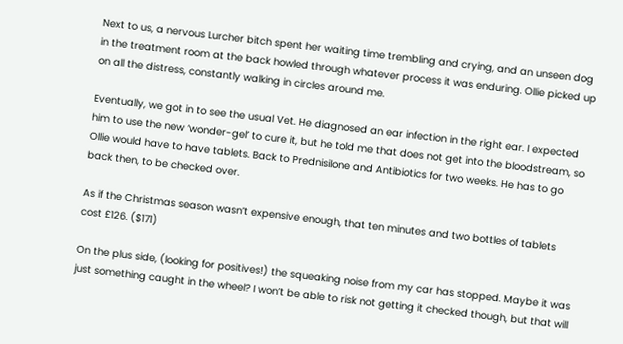Next to us, a nervous Lurcher bitch spent her waiting time trembling and crying, and an unseen dog in the treatment room at the back howled through whatever process it was enduring. Ollie picked up on all the distress, constantly walking in circles around me.

Eventually, we got in to see the usual Vet. He diagnosed an ear infection in the right ear. I expected him to use the new ‘wonder-gel’ to cure it, but he told me that does not get into the bloodstream, so Ollie would have to have tablets. Back to Prednisilone and Antibiotics for two weeks. He has to go back then, to be checked over.

As if the Christmas season wasn’t expensive enough, that ten minutes and two bottles of tablets cost £126. ($171)

On the plus side, (looking for positives!) the squeaking noise from my car has stopped. Maybe it was just something caught in the wheel? I won’t be able to risk not getting it checked though, but that will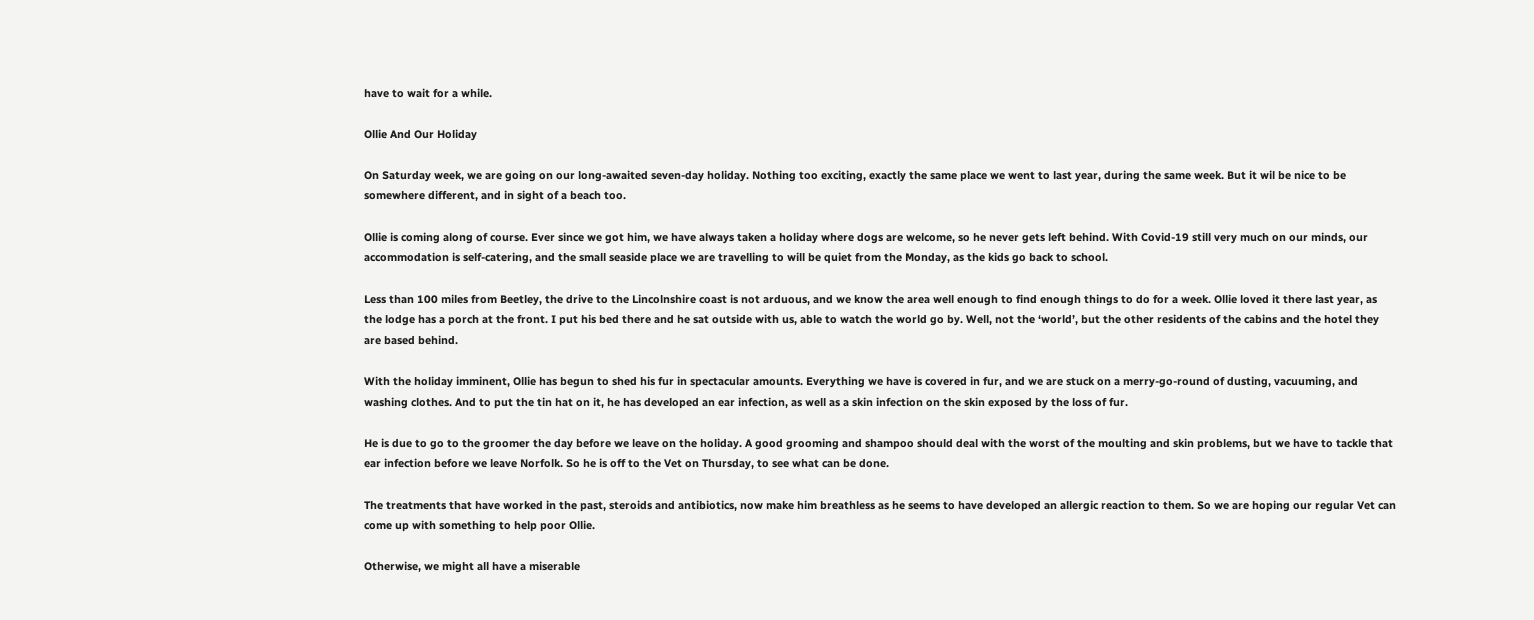have to wait for a while.

Ollie And Our Holiday

On Saturday week, we are going on our long-awaited seven-day holiday. Nothing too exciting, exactly the same place we went to last year, during the same week. But it wil be nice to be somewhere different, and in sight of a beach too.

Ollie is coming along of course. Ever since we got him, we have always taken a holiday where dogs are welcome, so he never gets left behind. With Covid-19 still very much on our minds, our accommodation is self-catering, and the small seaside place we are travelling to will be quiet from the Monday, as the kids go back to school.

Less than 100 miles from Beetley, the drive to the Lincolnshire coast is not arduous, and we know the area well enough to find enough things to do for a week. Ollie loved it there last year, as the lodge has a porch at the front. I put his bed there and he sat outside with us, able to watch the world go by. Well, not the ‘world’, but the other residents of the cabins and the hotel they are based behind.

With the holiday imminent, Ollie has begun to shed his fur in spectacular amounts. Everything we have is covered in fur, and we are stuck on a merry-go-round of dusting, vacuuming, and washing clothes. And to put the tin hat on it, he has developed an ear infection, as well as a skin infection on the skin exposed by the loss of fur.

He is due to go to the groomer the day before we leave on the holiday. A good grooming and shampoo should deal with the worst of the moulting and skin problems, but we have to tackle that ear infection before we leave Norfolk. So he is off to the Vet on Thursday, to see what can be done.

The treatments that have worked in the past, steroids and antibiotics, now make him breathless as he seems to have developed an allergic reaction to them. So we are hoping our regular Vet can come up with something to help poor Ollie.

Otherwise, we might all have a miserable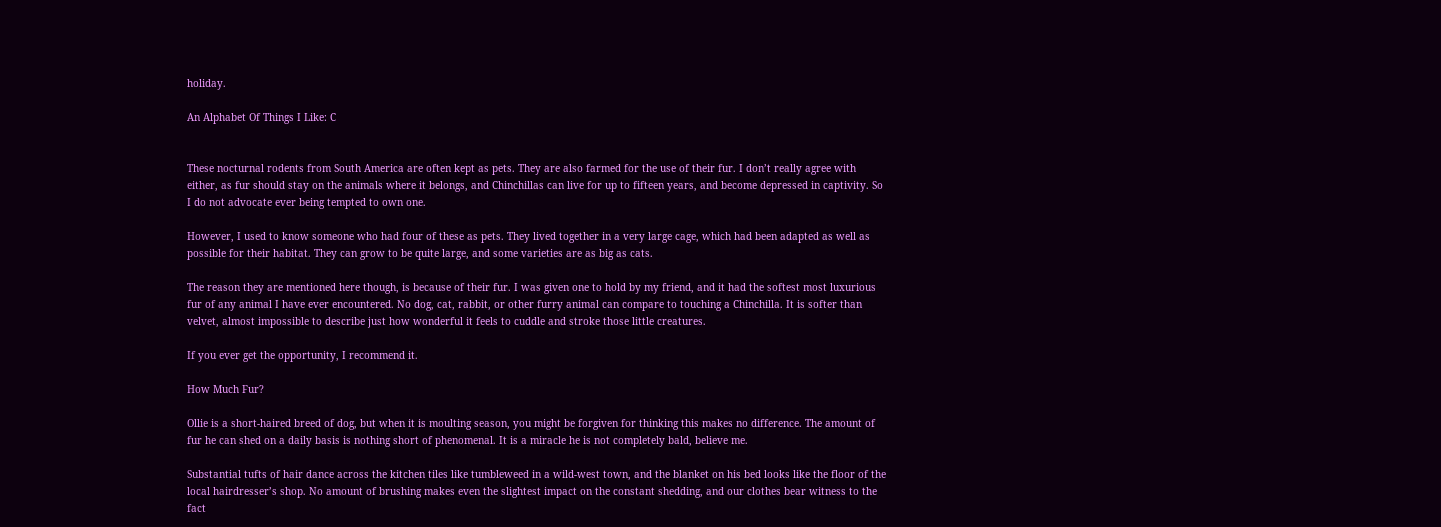holiday.

An Alphabet Of Things I Like: C


These nocturnal rodents from South America are often kept as pets. They are also farmed for the use of their fur. I don’t really agree with either, as fur should stay on the animals where it belongs, and Chinchillas can live for up to fifteen years, and become depressed in captivity. So I do not advocate ever being tempted to own one.

However, I used to know someone who had four of these as pets. They lived together in a very large cage, which had been adapted as well as possible for their habitat. They can grow to be quite large, and some varieties are as big as cats.

The reason they are mentioned here though, is because of their fur. I was given one to hold by my friend, and it had the softest most luxurious fur of any animal I have ever encountered. No dog, cat, rabbit, or other furry animal can compare to touching a Chinchilla. It is softer than velvet, almost impossible to describe just how wonderful it feels to cuddle and stroke those little creatures.

If you ever get the opportunity, I recommend it.

How Much Fur?

Ollie is a short-haired breed of dog, but when it is moulting season, you might be forgiven for thinking this makes no difference. The amount of fur he can shed on a daily basis is nothing short of phenomenal. It is a miracle he is not completely bald, believe me.

Substantial tufts of hair dance across the kitchen tiles like tumbleweed in a wild-west town, and the blanket on his bed looks like the floor of the local hairdresser’s shop. No amount of brushing makes even the slightest impact on the constant shedding, and our clothes bear witness to the fact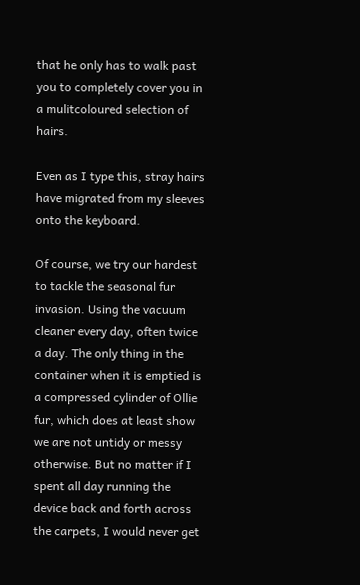that he only has to walk past you to completely cover you in a mulitcoloured selection of hairs.

Even as I type this, stray hairs have migrated from my sleeves onto the keyboard.

Of course, we try our hardest to tackle the seasonal fur invasion. Using the vacuum cleaner every day, often twice a day. The only thing in the container when it is emptied is a compressed cylinder of Ollie fur, which does at least show we are not untidy or messy otherwise. But no matter if I spent all day running the device back and forth across the carpets, I would never get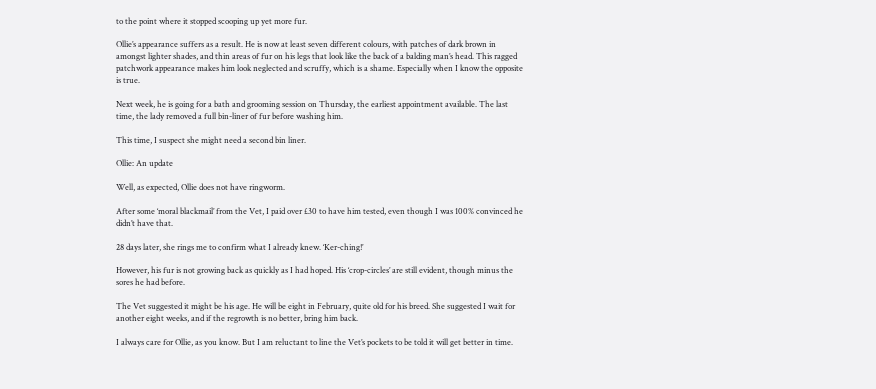to the point where it stopped scooping up yet more fur.

Ollie’s appearance suffers as a result. He is now at least seven different colours, with patches of dark brown in amongst lighter shades, and thin areas of fur on his legs that look like the back of a balding man’s head. This ragged patchwork appearance makes him look neglected and scruffy, which is a shame. Especially when I know the opposite is true.

Next week, he is going for a bath and grooming session on Thursday, the earliest appointment available. The last time, the lady removed a full bin-liner of fur before washing him.

This time, I suspect she might need a second bin liner.

Ollie: An update

Well, as expected, Ollie does not have ringworm.

After some ‘moral blackmail’ from the Vet, I paid over £30 to have him tested, even though I was 100% convinced he didn’t have that.

28 days later, she rings me to confirm what I already knew. ‘Ker-ching!’

However, his fur is not growing back as quickly as I had hoped. His ‘crop-circles’ are still evident, though minus the sores he had before.

The Vet suggested it might be his age. He will be eight in February, quite old for his breed. She suggested I wait for another eight weeks, and if the regrowth is no better, bring him back.

I always care for Ollie, as you know. But I am reluctant to line the Vet’s pockets to be told it will get better in time.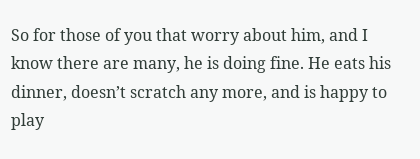So for those of you that worry about him, and I know there are many, he is doing fine. He eats his dinner, doesn’t scratch any more, and is happy to play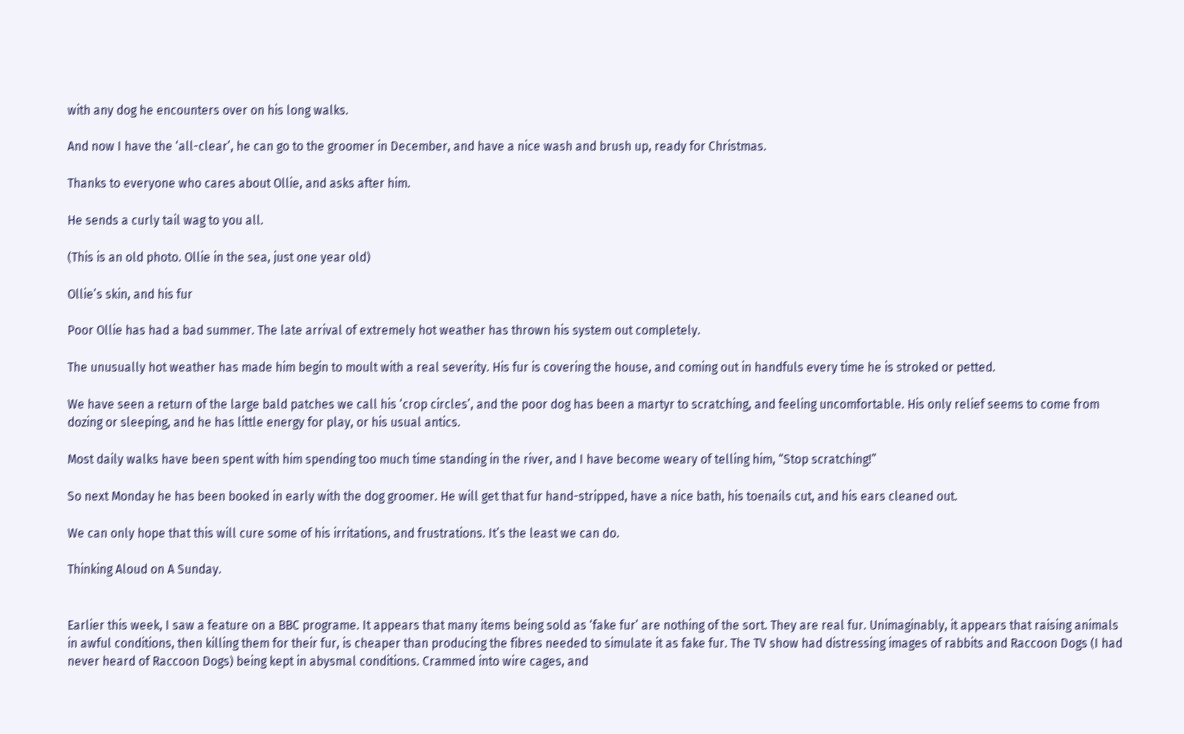with any dog he encounters over on his long walks.

And now I have the ‘all-clear’, he can go to the groomer in December, and have a nice wash and brush up, ready for Christmas.

Thanks to everyone who cares about Ollie, and asks after him.

He sends a curly tail wag to you all.

(This is an old photo. Ollie in the sea, just one year old)

Ollie’s skin, and his fur

Poor Ollie has had a bad summer. The late arrival of extremely hot weather has thrown his system out completely.

The unusually hot weather has made him begin to moult with a real severity. His fur is covering the house, and coming out in handfuls every time he is stroked or petted.

We have seen a return of the large bald patches we call his ‘crop circles’, and the poor dog has been a martyr to scratching, and feeling uncomfortable. His only relief seems to come from dozing or sleeping, and he has little energy for play, or his usual antics.

Most daily walks have been spent with him spending too much time standing in the river, and I have become weary of telling him, “Stop scratching!”

So next Monday he has been booked in early with the dog groomer. He will get that fur hand-stripped, have a nice bath, his toenails cut, and his ears cleaned out.

We can only hope that this will cure some of his irritations, and frustrations. It’s the least we can do.

Thinking Aloud on A Sunday.


Earlier this week, I saw a feature on a BBC programe. It appears that many items being sold as ‘fake fur’ are nothing of the sort. They are real fur. Unimaginably, it appears that raising animals in awful conditions, then killing them for their fur, is cheaper than producing the fibres needed to simulate it as fake fur. The TV show had distressing images of rabbits and Raccoon Dogs (I had never heard of Raccoon Dogs) being kept in abysmal conditions. Crammed into wire cages, and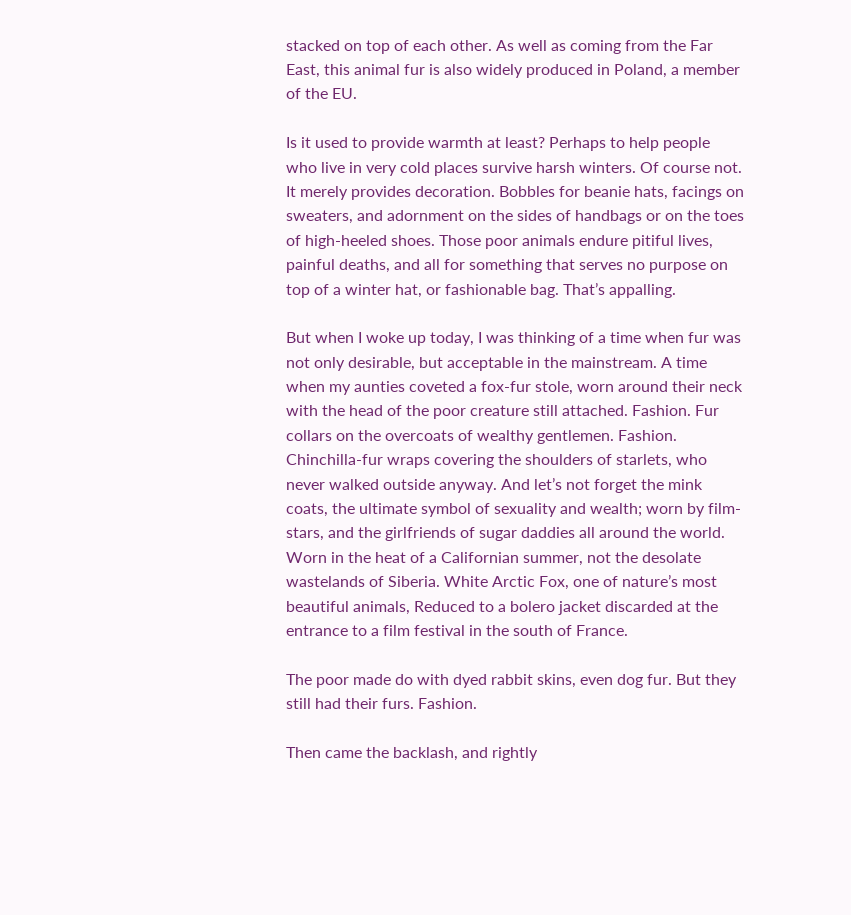stacked on top of each other. As well as coming from the Far East, this animal fur is also widely produced in Poland, a member of the EU.

Is it used to provide warmth at least? Perhaps to help people who live in very cold places survive harsh winters. Of course not. It merely provides decoration. Bobbles for beanie hats, facings on sweaters, and adornment on the sides of handbags or on the toes of high-heeled shoes. Those poor animals endure pitiful lives, painful deaths, and all for something that serves no purpose on top of a winter hat, or fashionable bag. That’s appalling.

But when I woke up today, I was thinking of a time when fur was not only desirable, but acceptable in the mainstream. A time when my aunties coveted a fox-fur stole, worn around their neck with the head of the poor creature still attached. Fashion. Fur collars on the overcoats of wealthy gentlemen. Fashion. Chinchilla-fur wraps covering the shoulders of starlets, who never walked outside anyway. And let’s not forget the mink coats, the ultimate symbol of sexuality and wealth; worn by film-stars, and the girlfriends of sugar daddies all around the world. Worn in the heat of a Californian summer, not the desolate wastelands of Siberia. White Arctic Fox, one of nature’s most beautiful animals, Reduced to a bolero jacket discarded at the entrance to a film festival in the south of France.

The poor made do with dyed rabbit skins, even dog fur. But they still had their furs. Fashion.

Then came the backlash, and rightly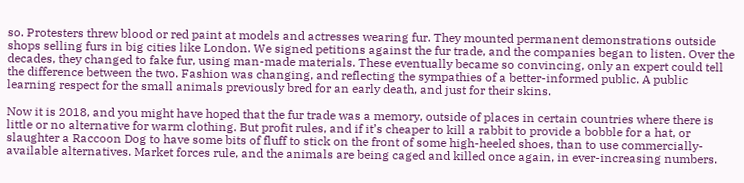so. Protesters threw blood or red paint at models and actresses wearing fur. They mounted permanent demonstrations outside shops selling furs in big cities like London. We signed petitions against the fur trade, and the companies began to listen. Over the decades, they changed to fake fur, using man-made materials. These eventually became so convincing, only an expert could tell the difference between the two. Fashion was changing, and reflecting the sympathies of a better-informed public. A public learning respect for the small animals previously bred for an early death, and just for their skins.

Now it is 2018, and you might have hoped that the fur trade was a memory, outside of places in certain countries where there is little or no alternative for warm clothing. But profit rules, and if it’s cheaper to kill a rabbit to provide a bobble for a hat, or slaughter a Raccoon Dog to have some bits of fluff to stick on the front of some high-heeled shoes, than to use commercially-available alternatives. Market forces rule, and the animals are being caged and killed once again, in ever-increasing numbers.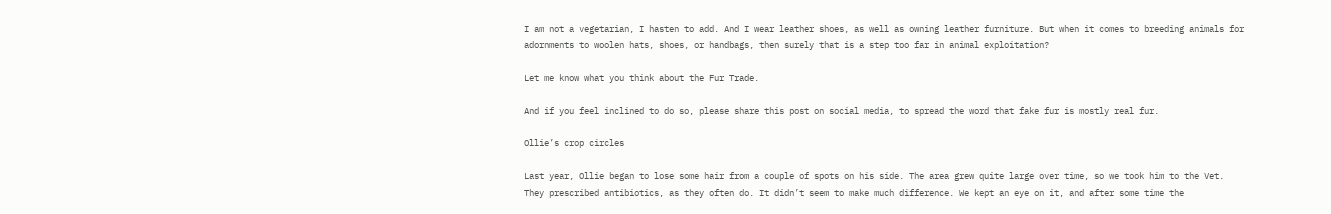I am not a vegetarian, I hasten to add. And I wear leather shoes, as well as owning leather furniture. But when it comes to breeding animals for adornments to woolen hats, shoes, or handbags, then surely that is a step too far in animal exploitation?

Let me know what you think about the Fur Trade.

And if you feel inclined to do so, please share this post on social media, to spread the word that fake fur is mostly real fur.

Ollie’s crop circles

Last year, Ollie began to lose some hair from a couple of spots on his side. The area grew quite large over time, so we took him to the Vet. They prescribed antibiotics, as they often do. It didn’t seem to make much difference. We kept an eye on it, and after some time the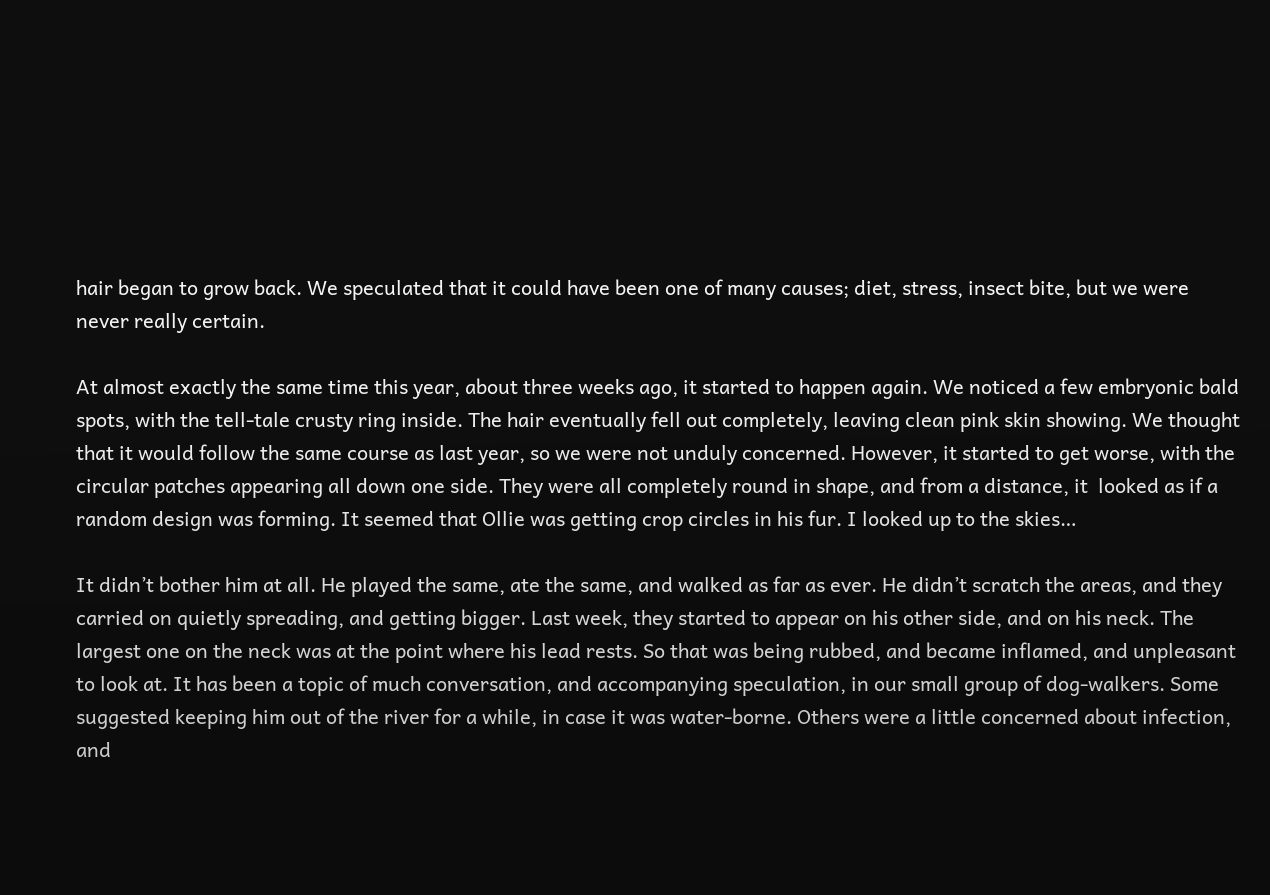hair began to grow back. We speculated that it could have been one of many causes; diet, stress, insect bite, but we were never really certain.

At almost exactly the same time this year, about three weeks ago, it started to happen again. We noticed a few embryonic bald spots, with the tell-tale crusty ring inside. The hair eventually fell out completely, leaving clean pink skin showing. We thought that it would follow the same course as last year, so we were not unduly concerned. However, it started to get worse, with the circular patches appearing all down one side. They were all completely round in shape, and from a distance, it  looked as if a random design was forming. It seemed that Ollie was getting crop circles in his fur. I looked up to the skies…

It didn’t bother him at all. He played the same, ate the same, and walked as far as ever. He didn’t scratch the areas, and they carried on quietly spreading, and getting bigger. Last week, they started to appear on his other side, and on his neck. The largest one on the neck was at the point where his lead rests. So that was being rubbed, and became inflamed, and unpleasant to look at. It has been a topic of much conversation, and accompanying speculation, in our small group of dog-walkers. Some suggested keeping him out of the river for a while, in case it was water-borne. Others were a little concerned about infection, and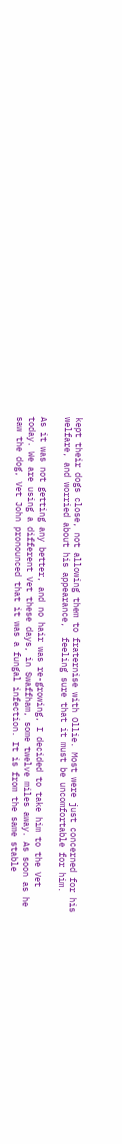kept their dogs close, not allowing them to fraternise with Ollie. Most were just concerned for his welfare, and worried about his appearance,  feeling sure that it must be uncomfortable for him.

As it was not getting any better, and no hair was re-growing, I decided to take him to the Vet today. We are using a different Vet these days, in Swaffham, some twelve miles away. As soon as he saw the dog, Vet John pronounced that it was a fungal infection. It is from the same stable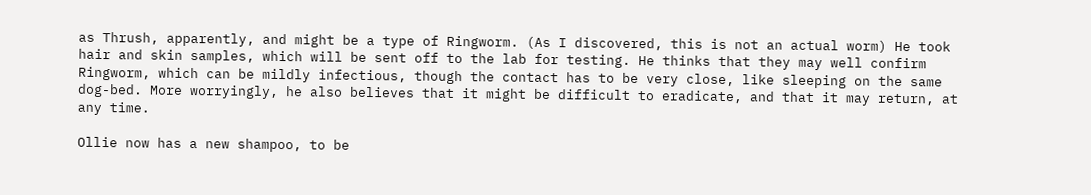as Thrush, apparently, and might be a type of Ringworm. (As I discovered, this is not an actual worm) He took hair and skin samples, which will be sent off to the lab for testing. He thinks that they may well confirm Ringworm, which can be mildly infectious, though the contact has to be very close, like sleeping on the same dog-bed. More worryingly, he also believes that it might be difficult to eradicate, and that it may return, at any time.

Ollie now has a new shampoo, to be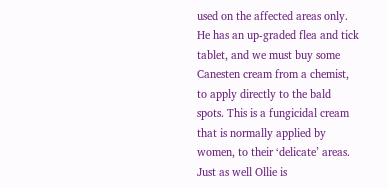used on the affected areas only. He has an up-graded flea and tick tablet, and we must buy some Canesten cream from a chemist, to apply directly to the bald spots. This is a fungicidal cream that is normally applied by women, to their ‘delicate’ areas. Just as well Ollie is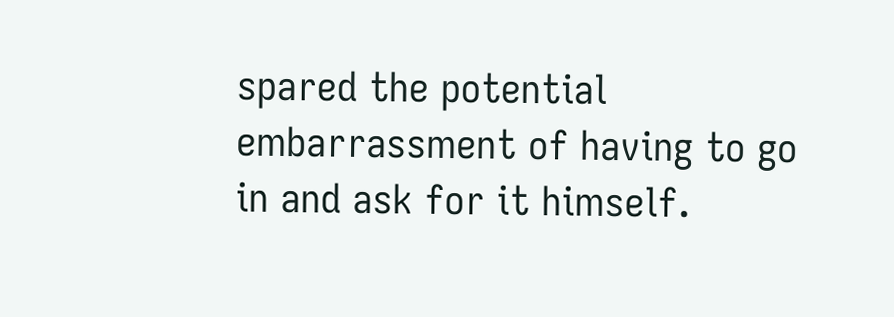spared the potential embarrassment of having to go in and ask for it himself.